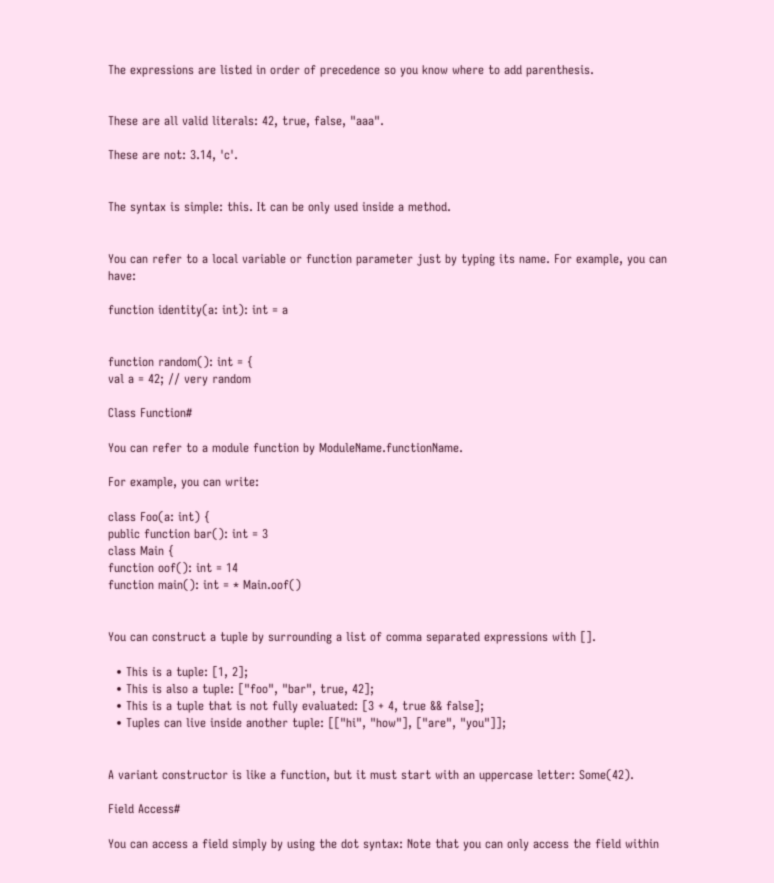The expressions are listed in order of precedence so you know where to add parenthesis.


These are all valid literals: 42, true, false, "aaa".

These are not: 3.14, 'c'.


The syntax is simple: this. It can be only used inside a method.


You can refer to a local variable or function parameter just by typing its name. For example, you can have:

function identity(a: int): int = a


function random(): int = {
val a = 42; // very random

Class Function#

You can refer to a module function by ModuleName.functionName.

For example, you can write:

class Foo(a: int) {
public function bar(): int = 3
class Main {
function oof(): int = 14
function main(): int = * Main.oof()


You can construct a tuple by surrounding a list of comma separated expressions with [].

  • This is a tuple: [1, 2];
  • This is also a tuple: ["foo", "bar", true, 42];
  • This is a tuple that is not fully evaluated: [3 + 4, true && false];
  • Tuples can live inside another tuple: [["hi", "how"], ["are", "you"]];


A variant constructor is like a function, but it must start with an uppercase letter: Some(42).

Field Access#

You can access a field simply by using the dot syntax: Note that you can only access the field within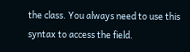the class. You always need to use this syntax to access the field.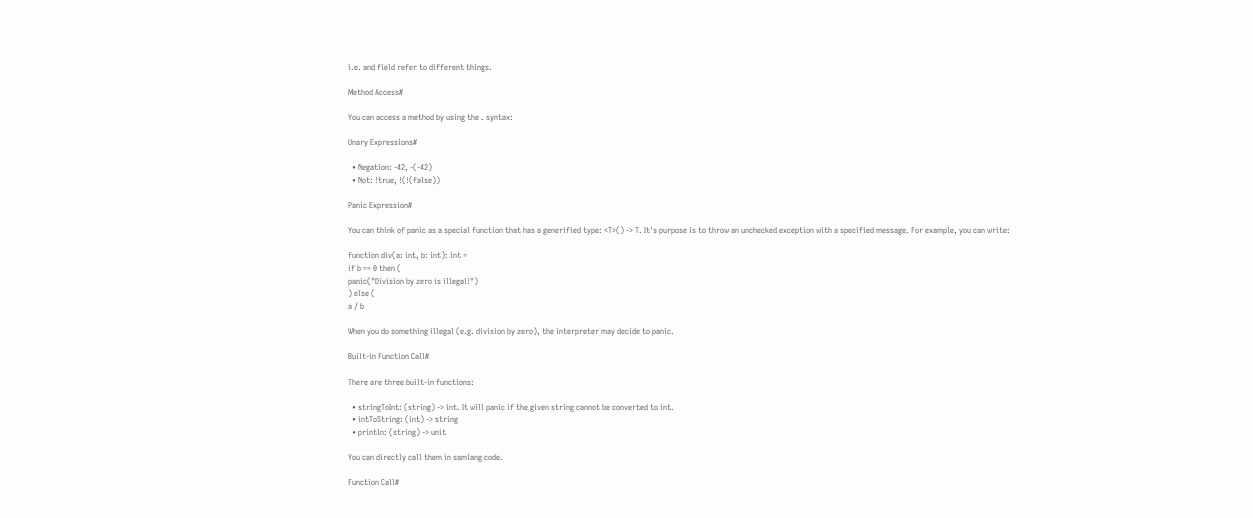i.e. and field refer to different things.

Method Access#

You can access a method by using the . syntax:

Unary Expressions#

  • Negation: -42, -(-42)
  • Not: !true, !(!(false))

Panic Expression#

You can think of panic as a special function that has a generified type: <T>() -> T. It's purpose is to throw an unchecked exception with a specified message. For example, you can write:

function div(a: int, b: int): int =
if b == 0 then (
panic("Division by zero is illegal!")
) else (
a / b

When you do something illegal (e.g. division by zero), the interpreter may decide to panic.

Built-in Function Call#

There are three built-in functions:

  • stringToInt: (string) -> int. It will panic if the given string cannot be converted to int.
  • intToString: (int) -> string
  • println: (string) -> unit

You can directly call them in samlang code.

Function Call#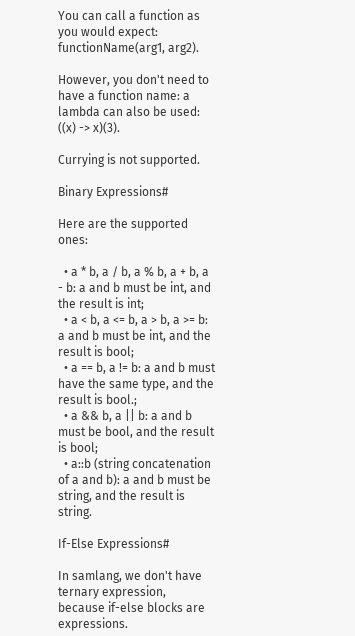You can call a function as you would expect: functionName(arg1, arg2).

However, you don't need to have a function name: a lambda can also be used: ((x) -> x)(3).

Currying is not supported.

Binary Expressions#

Here are the supported ones:

  • a * b, a / b, a % b, a + b, a - b: a and b must be int, and the result is int;
  • a < b, a <= b, a > b, a >= b: a and b must be int, and the result is bool;
  • a == b, a != b: a and b must have the same type, and the result is bool.;
  • a && b, a || b: a and b must be bool, and the result is bool;
  • a::b (string concatenation of a and b): a and b must be string, and the result is string.

If-Else Expressions#

In samlang, we don't have ternary expression, because if-else blocks are expressions.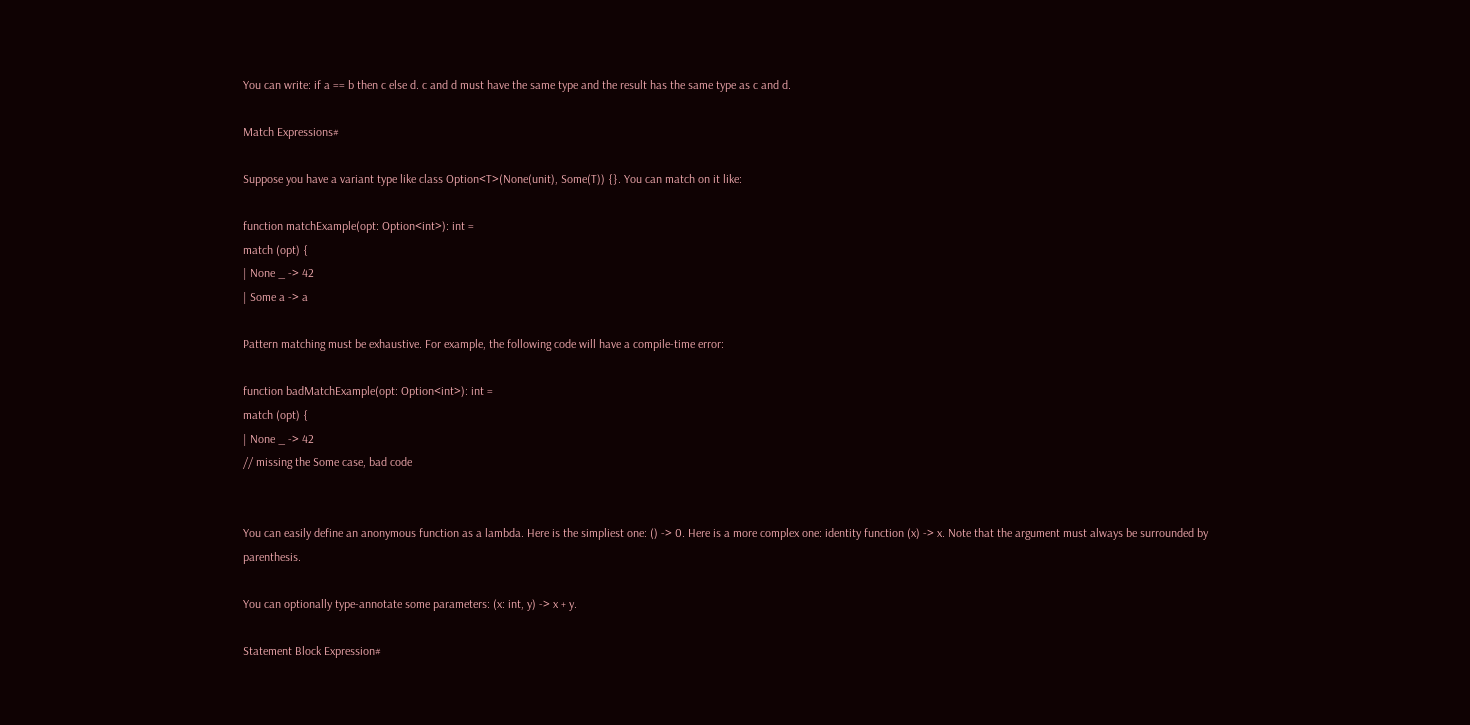You can write: if a == b then c else d. c and d must have the same type and the result has the same type as c and d.

Match Expressions#

Suppose you have a variant type like class Option<T>(None(unit), Some(T)) {}. You can match on it like:

function matchExample(opt: Option<int>): int =
match (opt) {
| None _ -> 42
| Some a -> a

Pattern matching must be exhaustive. For example, the following code will have a compile-time error:

function badMatchExample(opt: Option<int>): int =
match (opt) {
| None _ -> 42
// missing the Some case, bad code


You can easily define an anonymous function as a lambda. Here is the simpliest one: () -> 0. Here is a more complex one: identity function (x) -> x. Note that the argument must always be surrounded by parenthesis.

You can optionally type-annotate some parameters: (x: int, y) -> x + y.

Statement Block Expression#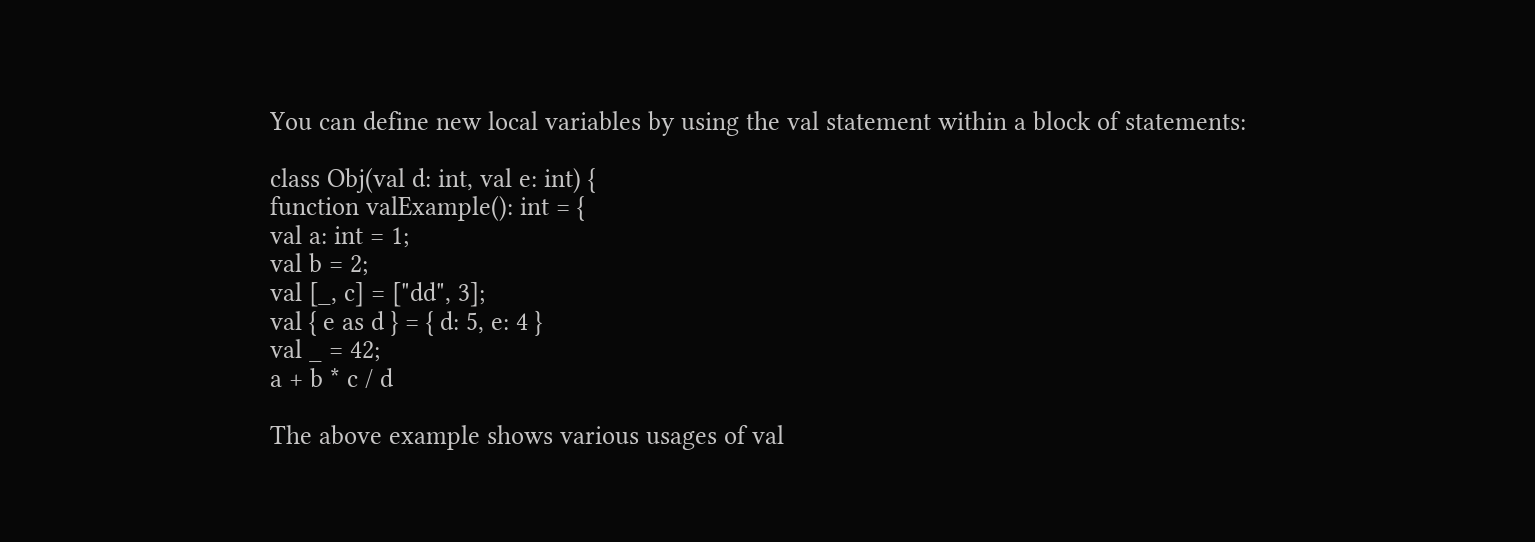You can define new local variables by using the val statement within a block of statements:

class Obj(val d: int, val e: int) {
function valExample(): int = {
val a: int = 1;
val b = 2;
val [_, c] = ["dd", 3];
val { e as d } = { d: 5, e: 4 }
val _ = 42;
a + b * c / d

The above example shows various usages of val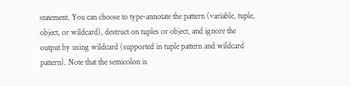statement. You can choose to type-annotate the pattern (variable, tuple, object, or wildcard), destruct on tuples or object, and ignore the output by using wildcard (supported in tuple pattern and wildcard pattern). Note that the semicolon is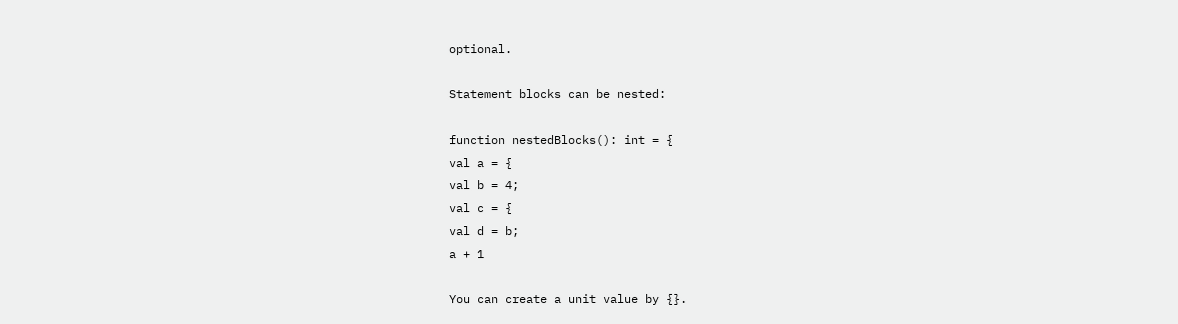optional.

Statement blocks can be nested:

function nestedBlocks(): int = {
val a = {
val b = 4;
val c = {
val d = b;
a + 1

You can create a unit value by {}.